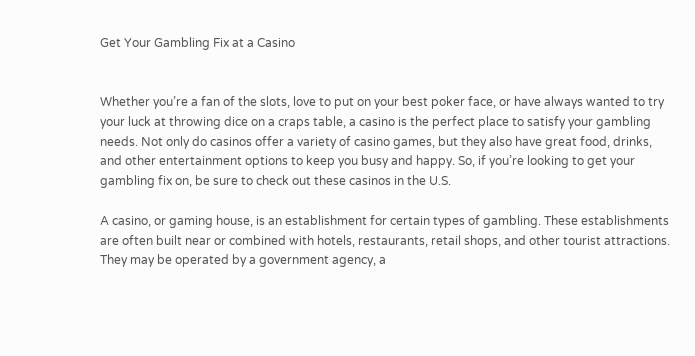Get Your Gambling Fix at a Casino


Whether you’re a fan of the slots, love to put on your best poker face, or have always wanted to try your luck at throwing dice on a craps table, a casino is the perfect place to satisfy your gambling needs. Not only do casinos offer a variety of casino games, but they also have great food, drinks, and other entertainment options to keep you busy and happy. So, if you’re looking to get your gambling fix on, be sure to check out these casinos in the U.S.

A casino, or gaming house, is an establishment for certain types of gambling. These establishments are often built near or combined with hotels, restaurants, retail shops, and other tourist attractions. They may be operated by a government agency, a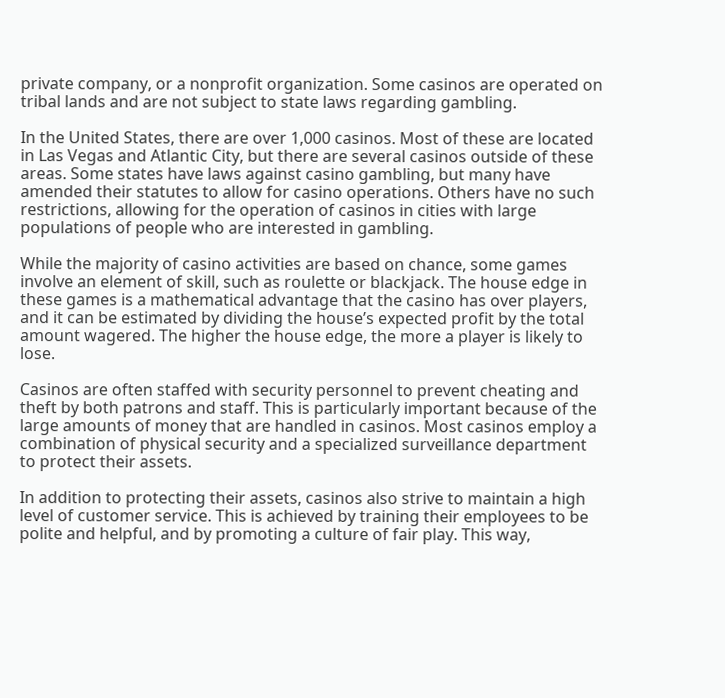private company, or a nonprofit organization. Some casinos are operated on tribal lands and are not subject to state laws regarding gambling.

In the United States, there are over 1,000 casinos. Most of these are located in Las Vegas and Atlantic City, but there are several casinos outside of these areas. Some states have laws against casino gambling, but many have amended their statutes to allow for casino operations. Others have no such restrictions, allowing for the operation of casinos in cities with large populations of people who are interested in gambling.

While the majority of casino activities are based on chance, some games involve an element of skill, such as roulette or blackjack. The house edge in these games is a mathematical advantage that the casino has over players, and it can be estimated by dividing the house’s expected profit by the total amount wagered. The higher the house edge, the more a player is likely to lose.

Casinos are often staffed with security personnel to prevent cheating and theft by both patrons and staff. This is particularly important because of the large amounts of money that are handled in casinos. Most casinos employ a combination of physical security and a specialized surveillance department to protect their assets.

In addition to protecting their assets, casinos also strive to maintain a high level of customer service. This is achieved by training their employees to be polite and helpful, and by promoting a culture of fair play. This way,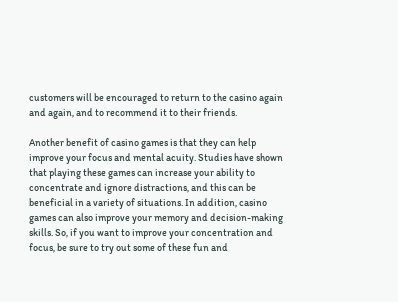customers will be encouraged to return to the casino again and again, and to recommend it to their friends.

Another benefit of casino games is that they can help improve your focus and mental acuity. Studies have shown that playing these games can increase your ability to concentrate and ignore distractions, and this can be beneficial in a variety of situations. In addition, casino games can also improve your memory and decision-making skills. So, if you want to improve your concentration and focus, be sure to try out some of these fun and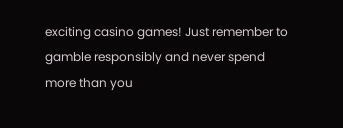exciting casino games! Just remember to gamble responsibly and never spend more than you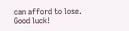can afford to lose. Good luck!